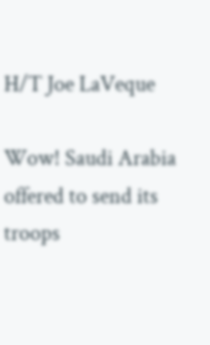H/T Joe LaVeque

Wow! Saudi Arabia offered to send its troops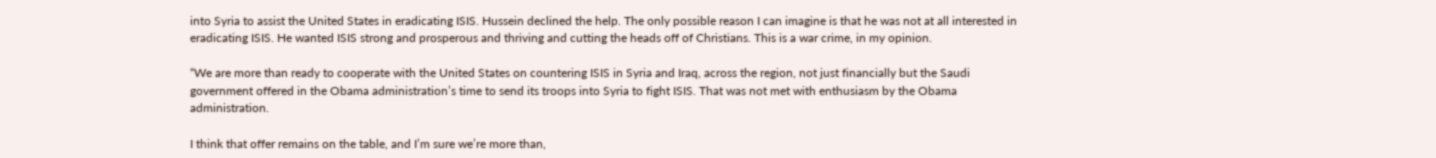into Syria to assist the United States in eradicating ISIS. Hussein declined the help. The only possible reason I can imagine is that he was not at all interested in eradicating ISIS. He wanted ISIS strong and prosperous and thriving and cutting the heads off of Christians. This is a war crime, in my opinion.

“We are more than ready to cooperate with the United States on countering ISIS in Syria and Iraq, across the region, not just financially but the Saudi government offered in the Obama administration’s time to send its troops into Syria to fight ISIS. That was not met with enthusiasm by the Obama administration.

I think that offer remains on the table, and I’m sure we’re more than,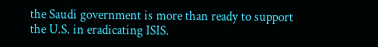the Saudi government is more than ready to support the U.S. in eradicating ISIS.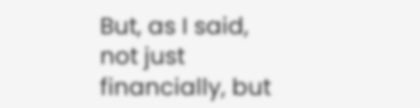But, as I said, not just financially, but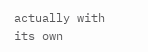actually with its own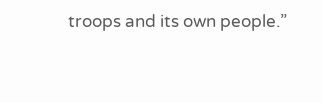troops and its own people.”